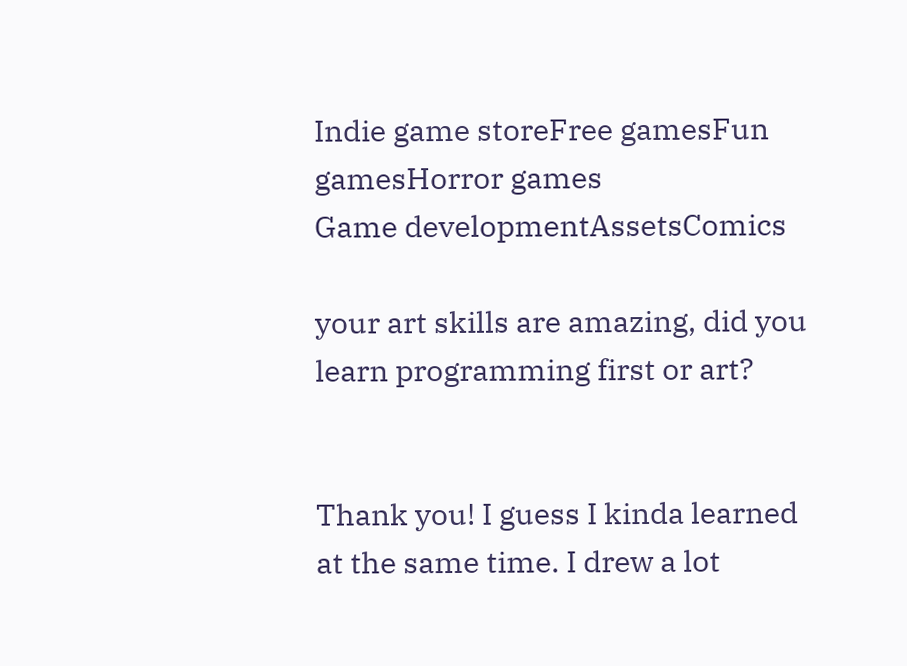Indie game storeFree gamesFun gamesHorror games
Game developmentAssetsComics

your art skills are amazing, did you learn programming first or art?


Thank you! I guess I kinda learned at the same time. I drew a lot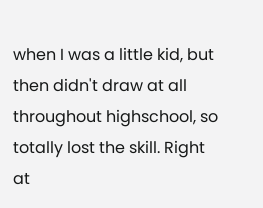when I was a little kid, but then didn't draw at all throughout highschool, so totally lost the skill. Right at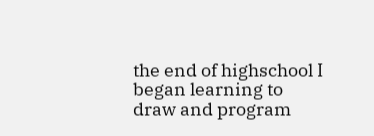the end of highschool I began learning to draw and program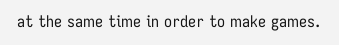at the same time in order to make games.